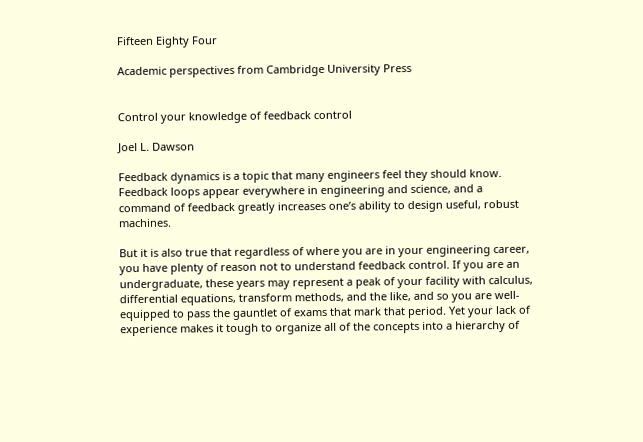Fifteen Eighty Four

Academic perspectives from Cambridge University Press


Control your knowledge of feedback control

Joel L. Dawson

Feedback dynamics is a topic that many engineers feel they should know. Feedback loops appear everywhere in engineering and science, and a command of feedback greatly increases one’s ability to design useful, robust machines.

But it is also true that regardless of where you are in your engineering career, you have plenty of reason not to understand feedback control. If you are an undergraduate, these years may represent a peak of your facility with calculus, differential equations, transform methods, and the like, and so you are well-equipped to pass the gauntlet of exams that mark that period. Yet your lack of experience makes it tough to organize all of the concepts into a hierarchy of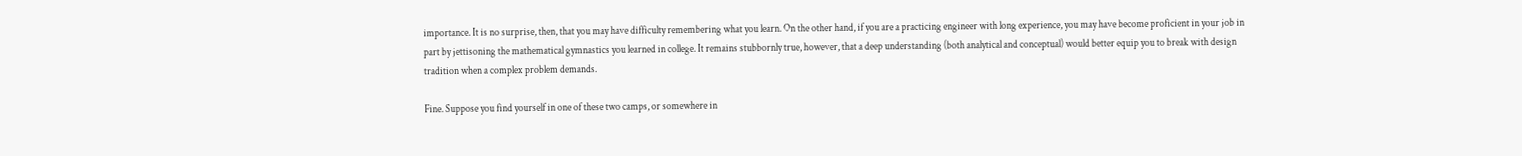importance. It is no surprise, then, that you may have difficulty remembering what you learn. On the other hand, if you are a practicing engineer with long experience, you may have become proficient in your job in part by jettisoning the mathematical gymnastics you learned in college. It remains stubbornly true, however, that a deep understanding (both analytical and conceptual) would better equip you to break with design tradition when a complex problem demands.

Fine. Suppose you find yourself in one of these two camps, or somewhere in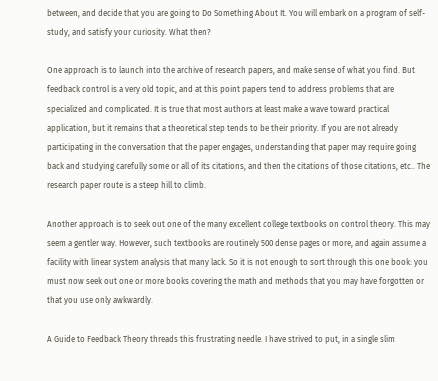between, and decide that you are going to Do Something About It. You will embark on a program of self-study, and satisfy your curiosity. What then?

One approach is to launch into the archive of research papers, and make sense of what you find. But feedback control is a very old topic, and at this point papers tend to address problems that are specialized and complicated. It is true that most authors at least make a wave toward practical application, but it remains that a theoretical step tends to be their priority. If you are not already participating in the conversation that the paper engages, understanding that paper may require going back and studying carefully some or all of its citations, and then the citations of those citations, etc.. The research paper route is a steep hill to climb.

Another approach is to seek out one of the many excellent college textbooks on control theory. This may seem a gentler way. However, such textbooks are routinely 500 dense pages or more, and again assume a facility with linear system analysis that many lack. So it is not enough to sort through this one book: you must now seek out one or more books covering the math and methods that you may have forgotten or that you use only awkwardly.

A Guide to Feedback Theory threads this frustrating needle. I have strived to put, in a single slim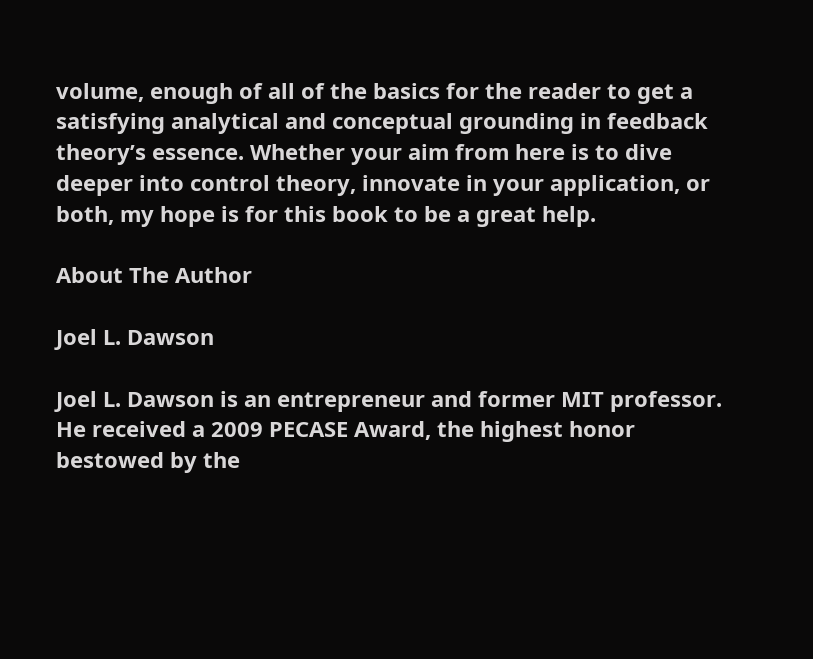volume, enough of all of the basics for the reader to get a satisfying analytical and conceptual grounding in feedback theory’s essence. Whether your aim from here is to dive deeper into control theory, innovate in your application, or both, my hope is for this book to be a great help.

About The Author

Joel L. Dawson

Joel L. Dawson is an entrepreneur and former MIT professor. He received a 2009 PECASE Award, the highest honor bestowed by the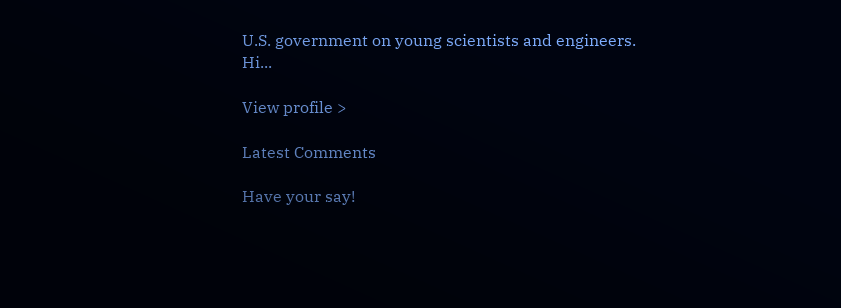U.S. government on young scientists and engineers. Hi...

View profile >

Latest Comments

Have your say!